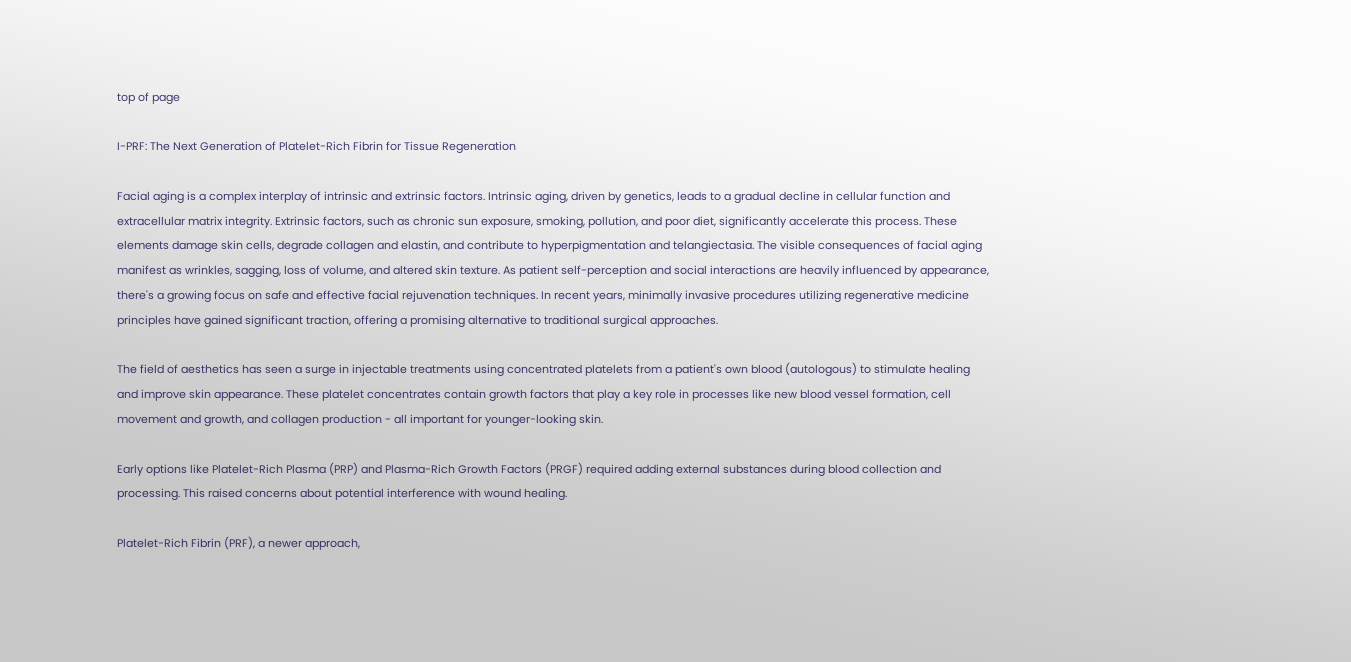top of page

I-PRF: The Next Generation of Platelet-Rich Fibrin for Tissue Regeneration

Facial aging is a complex interplay of intrinsic and extrinsic factors. Intrinsic aging, driven by genetics, leads to a gradual decline in cellular function and extracellular matrix integrity. Extrinsic factors, such as chronic sun exposure, smoking, pollution, and poor diet, significantly accelerate this process. These elements damage skin cells, degrade collagen and elastin, and contribute to hyperpigmentation and telangiectasia. The visible consequences of facial aging manifest as wrinkles, sagging, loss of volume, and altered skin texture. As patient self-perception and social interactions are heavily influenced by appearance, there's a growing focus on safe and effective facial rejuvenation techniques. In recent years, minimally invasive procedures utilizing regenerative medicine principles have gained significant traction, offering a promising alternative to traditional surgical approaches.

The field of aesthetics has seen a surge in injectable treatments using concentrated platelets from a patient's own blood (autologous) to stimulate healing and improve skin appearance. These platelet concentrates contain growth factors that play a key role in processes like new blood vessel formation, cell movement and growth, and collagen production - all important for younger-looking skin.

Early options like Platelet-Rich Plasma (PRP) and Plasma-Rich Growth Factors (PRGF) required adding external substances during blood collection and processing. This raised concerns about potential interference with wound healing.

Platelet-Rich Fibrin (PRF), a newer approach,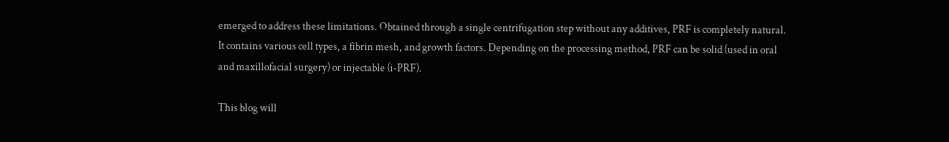emerged to address these limitations. Obtained through a single centrifugation step without any additives, PRF is completely natural. It contains various cell types, a fibrin mesh, and growth factors. Depending on the processing method, PRF can be solid (used in oral and maxillofacial surgery) or injectable (i-PRF).

This blog will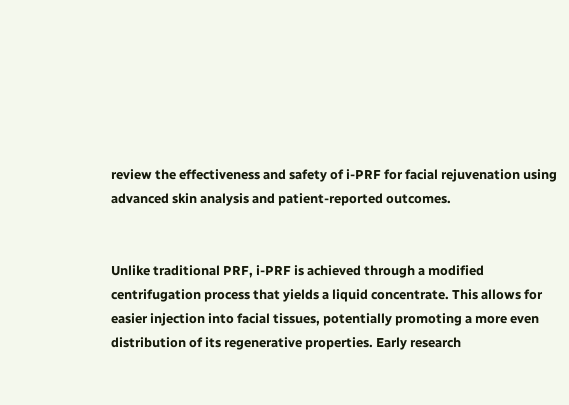review the effectiveness and safety of i-PRF for facial rejuvenation using advanced skin analysis and patient-reported outcomes.


Unlike traditional PRF, i-PRF is achieved through a modified centrifugation process that yields a liquid concentrate. This allows for easier injection into facial tissues, potentially promoting a more even distribution of its regenerative properties. Early research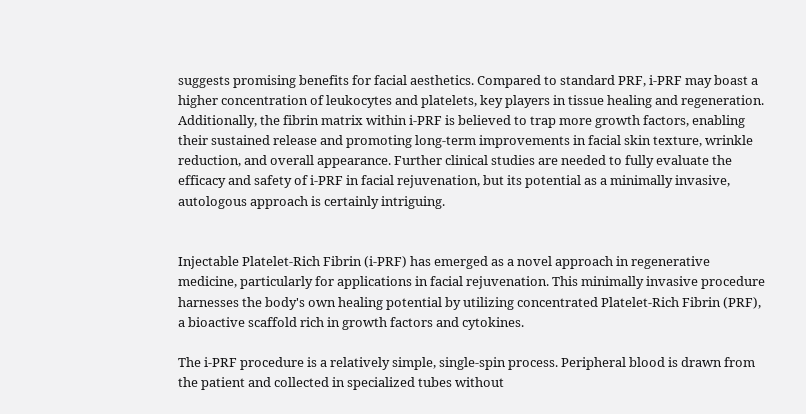suggests promising benefits for facial aesthetics. Compared to standard PRF, i-PRF may boast a higher concentration of leukocytes and platelets, key players in tissue healing and regeneration. Additionally, the fibrin matrix within i-PRF is believed to trap more growth factors, enabling their sustained release and promoting long-term improvements in facial skin texture, wrinkle reduction, and overall appearance. Further clinical studies are needed to fully evaluate the efficacy and safety of i-PRF in facial rejuvenation, but its potential as a minimally invasive, autologous approach is certainly intriguing.


Injectable Platelet-Rich Fibrin (i-PRF) has emerged as a novel approach in regenerative medicine, particularly for applications in facial rejuvenation. This minimally invasive procedure harnesses the body's own healing potential by utilizing concentrated Platelet-Rich Fibrin (PRF), a bioactive scaffold rich in growth factors and cytokines.

The i-PRF procedure is a relatively simple, single-spin process. Peripheral blood is drawn from the patient and collected in specialized tubes without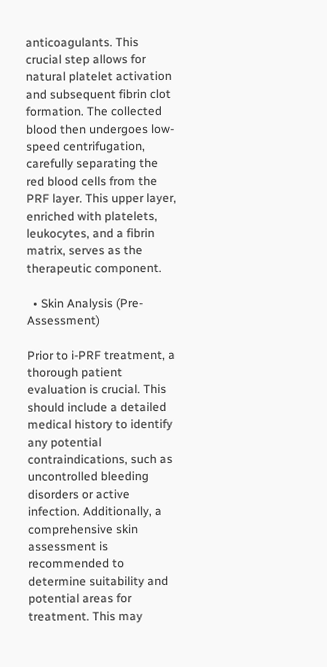anticoagulants. This crucial step allows for natural platelet activation and subsequent fibrin clot formation. The collected blood then undergoes low-speed centrifugation, carefully separating the red blood cells from the PRF layer. This upper layer, enriched with platelets, leukocytes, and a fibrin matrix, serves as the therapeutic component.

  • Skin Analysis (Pre-Assessment)

Prior to i-PRF treatment, a thorough patient evaluation is crucial. This should include a detailed medical history to identify any potential contraindications, such as uncontrolled bleeding disorders or active infection. Additionally, a comprehensive skin assessment is recommended to determine suitability and potential areas for treatment. This may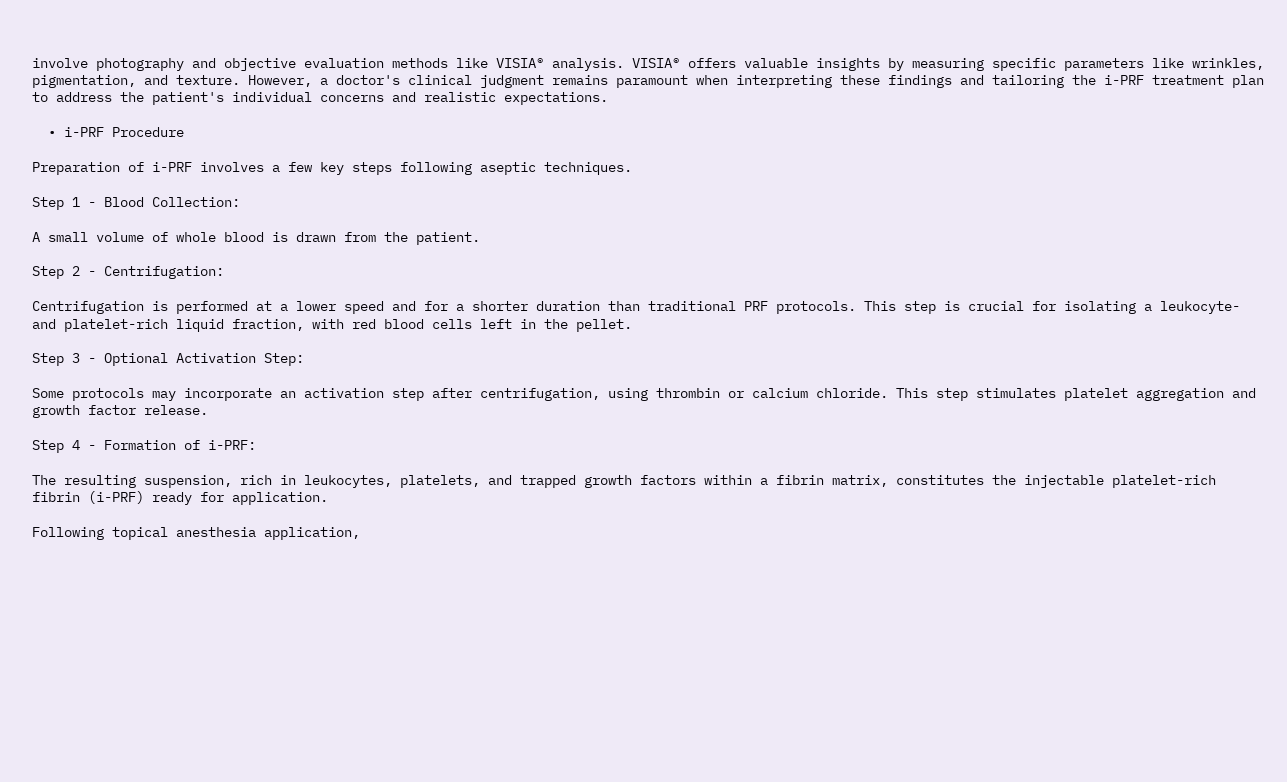involve photography and objective evaluation methods like VISIA® analysis. VISIA® offers valuable insights by measuring specific parameters like wrinkles, pigmentation, and texture. However, a doctor's clinical judgment remains paramount when interpreting these findings and tailoring the i-PRF treatment plan to address the patient's individual concerns and realistic expectations.

  • i-PRF Procedure

Preparation of i-PRF involves a few key steps following aseptic techniques.

Step 1 - Blood Collection:

A small volume of whole blood is drawn from the patient.

Step 2 - Centrifugation:

Centrifugation is performed at a lower speed and for a shorter duration than traditional PRF protocols. This step is crucial for isolating a leukocyte- and platelet-rich liquid fraction, with red blood cells left in the pellet.

Step 3 - Optional Activation Step:

Some protocols may incorporate an activation step after centrifugation, using thrombin or calcium chloride. This step stimulates platelet aggregation and growth factor release.

Step 4 - Formation of i-PRF:

The resulting suspension, rich in leukocytes, platelets, and trapped growth factors within a fibrin matrix, constitutes the injectable platelet-rich fibrin (i-PRF) ready for application.

Following topical anesthesia application,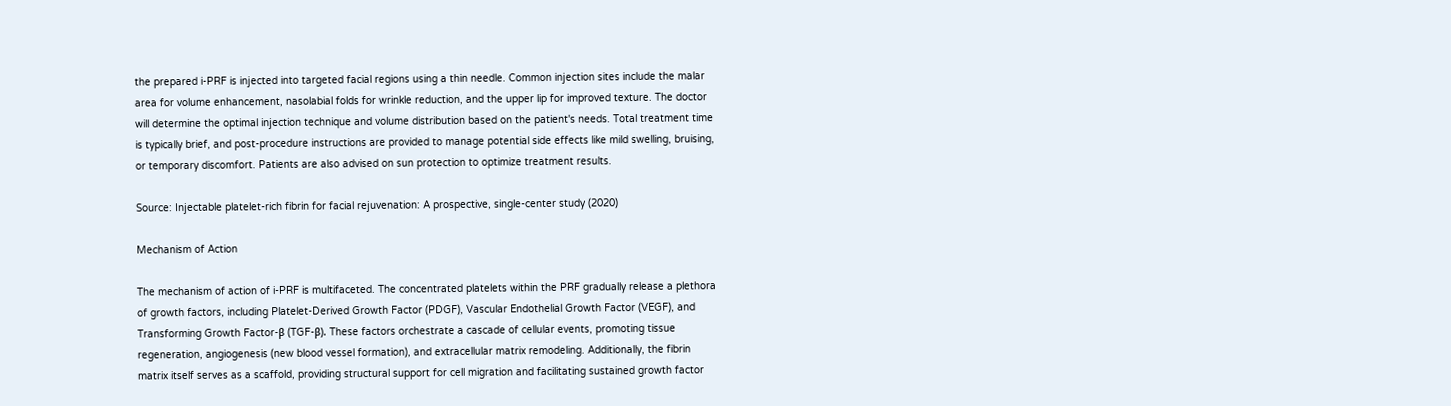the prepared i-PRF is injected into targeted facial regions using a thin needle. Common injection sites include the malar area for volume enhancement, nasolabial folds for wrinkle reduction, and the upper lip for improved texture. The doctor will determine the optimal injection technique and volume distribution based on the patient's needs. Total treatment time is typically brief, and post-procedure instructions are provided to manage potential side effects like mild swelling, bruising, or temporary discomfort. Patients are also advised on sun protection to optimize treatment results.

Source: Injectable platelet-rich fibrin for facial rejuvenation: A prospective, single-center study (2020)

Mechanism of Action

The mechanism of action of i-PRF is multifaceted. The concentrated platelets within the PRF gradually release a plethora of growth factors, including Platelet-Derived Growth Factor (PDGF), Vascular Endothelial Growth Factor (VEGF), and Transforming Growth Factor-β (TGF-β). These factors orchestrate a cascade of cellular events, promoting tissue regeneration, angiogenesis (new blood vessel formation), and extracellular matrix remodeling. Additionally, the fibrin matrix itself serves as a scaffold, providing structural support for cell migration and facilitating sustained growth factor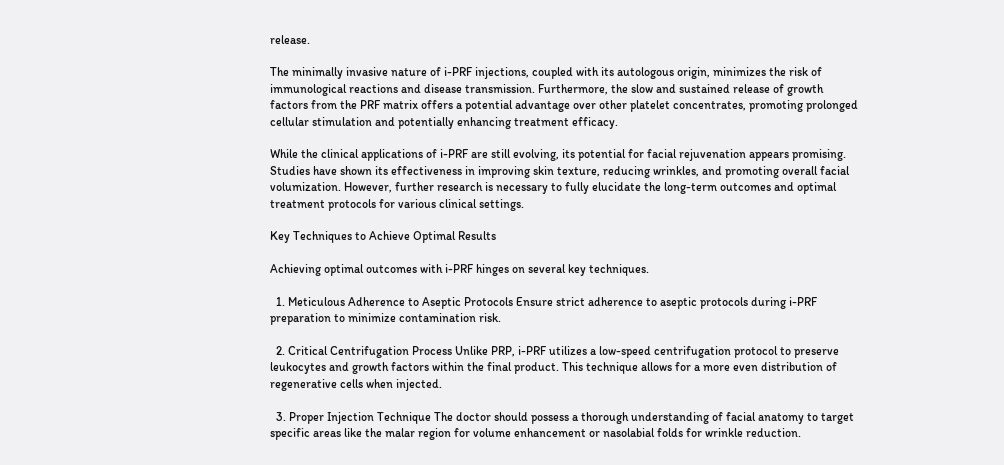release.

The minimally invasive nature of i-PRF injections, coupled with its autologous origin, minimizes the risk of immunological reactions and disease transmission. Furthermore, the slow and sustained release of growth factors from the PRF matrix offers a potential advantage over other platelet concentrates, promoting prolonged cellular stimulation and potentially enhancing treatment efficacy.

While the clinical applications of i-PRF are still evolving, its potential for facial rejuvenation appears promising. Studies have shown its effectiveness in improving skin texture, reducing wrinkles, and promoting overall facial volumization. However, further research is necessary to fully elucidate the long-term outcomes and optimal treatment protocols for various clinical settings.

Key Techniques to Achieve Optimal Results

Achieving optimal outcomes with i-PRF hinges on several key techniques.

  1. Meticulous Adherence to Aseptic Protocols Ensure strict adherence to aseptic protocols during i-PRF preparation to minimize contamination risk.

  2. Critical Centrifugation Process Unlike PRP, i-PRF utilizes a low-speed centrifugation protocol to preserve leukocytes and growth factors within the final product. This technique allows for a more even distribution of regenerative cells when injected.

  3. Proper Injection Technique The doctor should possess a thorough understanding of facial anatomy to target specific areas like the malar region for volume enhancement or nasolabial folds for wrinkle reduction.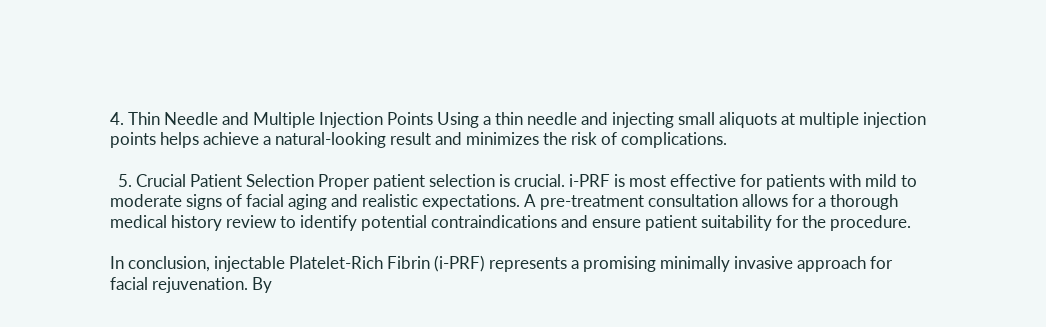4. Thin Needle and Multiple Injection Points Using a thin needle and injecting small aliquots at multiple injection points helps achieve a natural-looking result and minimizes the risk of complications.

  5. Crucial Patient Selection Proper patient selection is crucial. i-PRF is most effective for patients with mild to moderate signs of facial aging and realistic expectations. A pre-treatment consultation allows for a thorough medical history review to identify potential contraindications and ensure patient suitability for the procedure.

In conclusion, injectable Platelet-Rich Fibrin (i-PRF) represents a promising minimally invasive approach for facial rejuvenation. By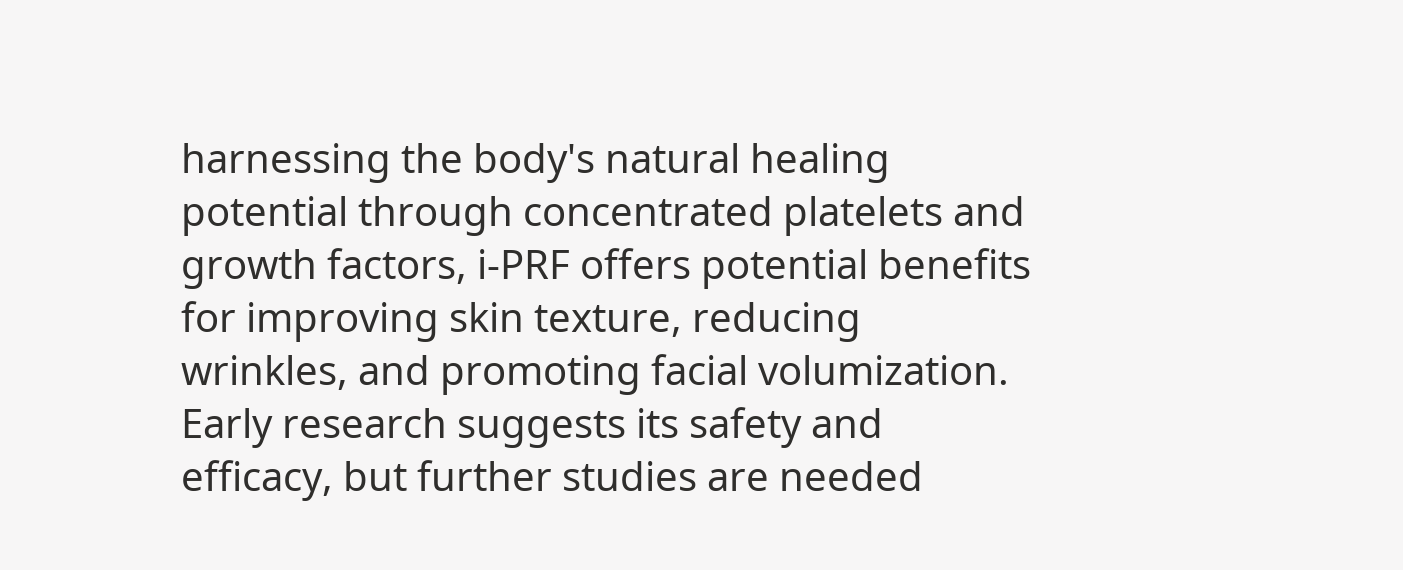harnessing the body's natural healing potential through concentrated platelets and growth factors, i-PRF offers potential benefits for improving skin texture, reducing wrinkles, and promoting facial volumization. Early research suggests its safety and efficacy, but further studies are needed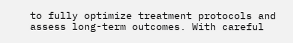to fully optimize treatment protocols and assess long-term outcomes. With careful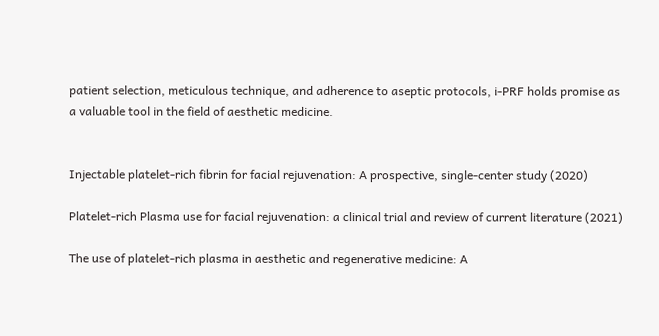patient selection, meticulous technique, and adherence to aseptic protocols, i-PRF holds promise as a valuable tool in the field of aesthetic medicine.


Injectable platelet-rich fibrin for facial rejuvenation: A prospective, single-center study (2020)

Platelet-rich Plasma use for facial rejuvenation: a clinical trial and review of current literature (2021)

The use of platelet-rich plasma in aesthetic and regenerative medicine: A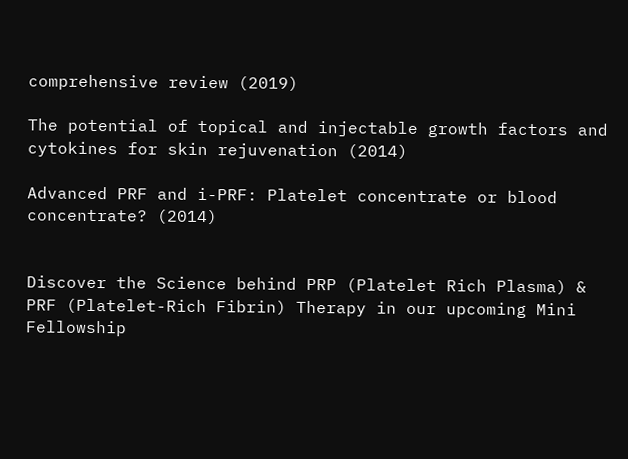comprehensive review (2019)

The potential of topical and injectable growth factors and cytokines for skin rejuvenation (2014)

Advanced PRF and i-PRF: Platelet concentrate or blood concentrate? (2014)


Discover the Science behind PRP (Platelet Rich Plasma) & PRF (Platelet-Rich Fibrin) Therapy in our upcoming Mini Fellowship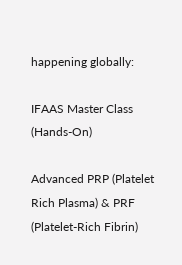happening globally:

IFAAS Master Class (Hands-On)

Advanced PRP (Platelet Rich Plasma) & PRF (Platelet-Rich Fibrin)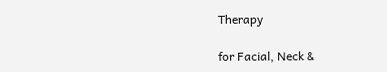Therapy

for Facial, Neck &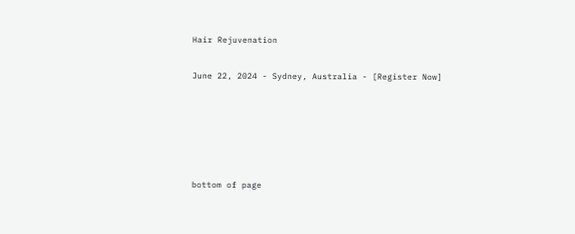Hair Rejuvenation

June 22, 2024 - Sydney, Australia - [Register Now]





bottom of page